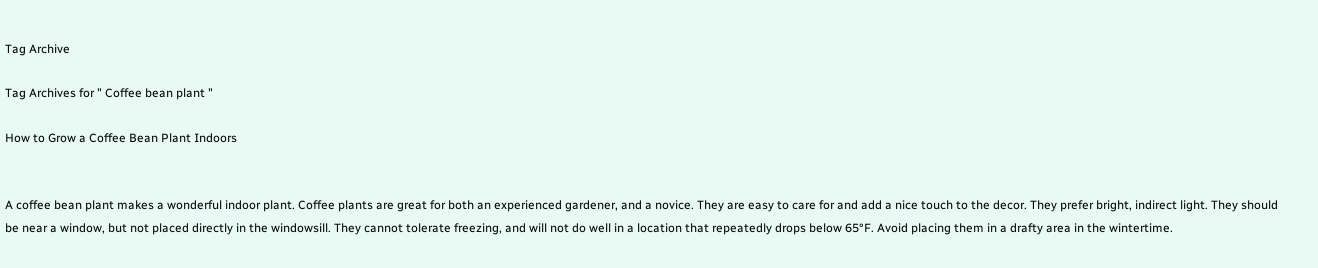Tag Archive

Tag Archives for " Coffee bean plant "

How to Grow a Coffee Bean Plant Indoors


A coffee bean plant makes a wonderful indoor plant. Coffee plants are great for both an experienced gardener, and a novice. They are easy to care for and add a nice touch to the decor. They prefer bright, indirect light. They should be near a window, but not placed directly in the windowsill. They cannot tolerate freezing, and will not do well in a location that repeatedly drops below 65°F. Avoid placing them in a drafty area in the wintertime.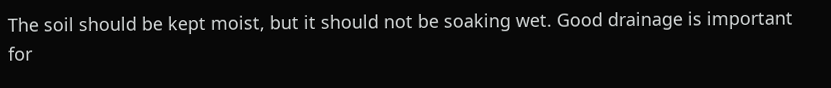The soil should be kept moist, but it should not be soaking wet. Good drainage is important for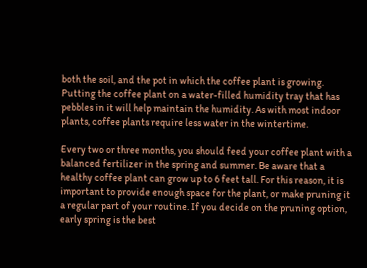both the soil, and the pot in which the coffee plant is growing. Putting the coffee plant on a water-filled humidity tray that has pebbles in it will help maintain the humidity. As with most indoor plants, coffee plants require less water in the wintertime.

Every two or three months, you should feed your coffee plant with a balanced fertilizer in the spring and summer. Be aware that a healthy coffee plant can grow up to 6 feet tall. For this reason, it is important to provide enough space for the plant, or make pruning it a regular part of your routine. If you decide on the pruning option, early spring is the best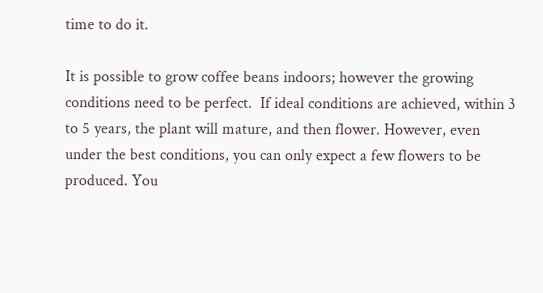time to do it.

It is possible to grow coffee beans indoors; however the growing conditions need to be perfect.  If ideal conditions are achieved, within 3 to 5 years, the plant will mature, and then flower. However, even under the best conditions, you can only expect a few flowers to be produced. You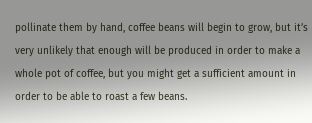pollinate them by hand, coffee beans will begin to grow, but it’s very unlikely that enough will be produced in order to make a whole pot of coffee, but you might get a sufficient amount in order to be able to roast a few beans.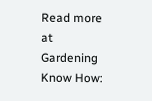Read more at Gardening Know How: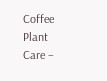Coffee Plant Care –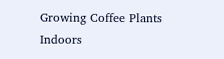Growing Coffee Plants Indoors